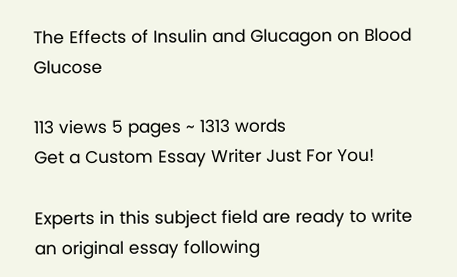The Effects of Insulin and Glucagon on Blood Glucose

113 views 5 pages ~ 1313 words
Get a Custom Essay Writer Just For You!

Experts in this subject field are ready to write an original essay following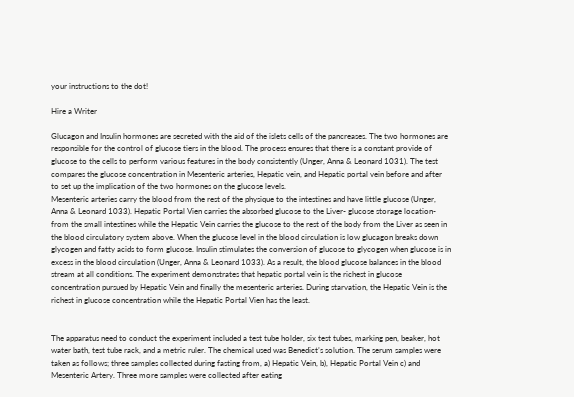your instructions to the dot!

Hire a Writer

Glucagon and Insulin hormones are secreted with the aid of the islets cells of the pancreases. The two hormones are responsible for the control of glucose tiers in the blood. The process ensures that there is a constant provide of glucose to the cells to perform various features in the body consistently (Unger, Anna & Leonard 1031). The test compares the glucose concentration in Mesenteric arteries, Hepatic vein, and Hepatic portal vein before and after to set up the implication of the two hormones on the glucose levels.
Mesenteric arteries carry the blood from the rest of the physique to the intestines and have little glucose (Unger, Anna & Leonard 1033). Hepatic Portal Vien carries the absorbed glucose to the Liver- glucose storage location- from the small intestines while the Hepatic Vein carries the glucose to the rest of the body from the Liver as seen in the blood circulatory system above. When the glucose level in the blood circulation is low glucagon breaks down glycogen and fatty acids to form glucose. Insulin stimulates the conversion of glucose to glycogen when glucose is in excess in the blood circulation (Unger, Anna & Leonard 1033). As a result, the blood glucose balances in the blood stream at all conditions. The experiment demonstrates that hepatic portal vein is the richest in glucose concentration pursued by Hepatic Vein and finally the mesenteric arteries. During starvation, the Hepatic Vein is the richest in glucose concentration while the Hepatic Portal Vien has the least.


The apparatus need to conduct the experiment included a test tube holder, six test tubes, marking pen, beaker, hot water bath, test tube rack, and a metric ruler. The chemical used was Benedict’s solution. The serum samples were taken as follows; three samples collected during fasting from, a) Hepatic Vein, b), Hepatic Portal Vein c) and Mesenteric Artery. Three more samples were collected after eating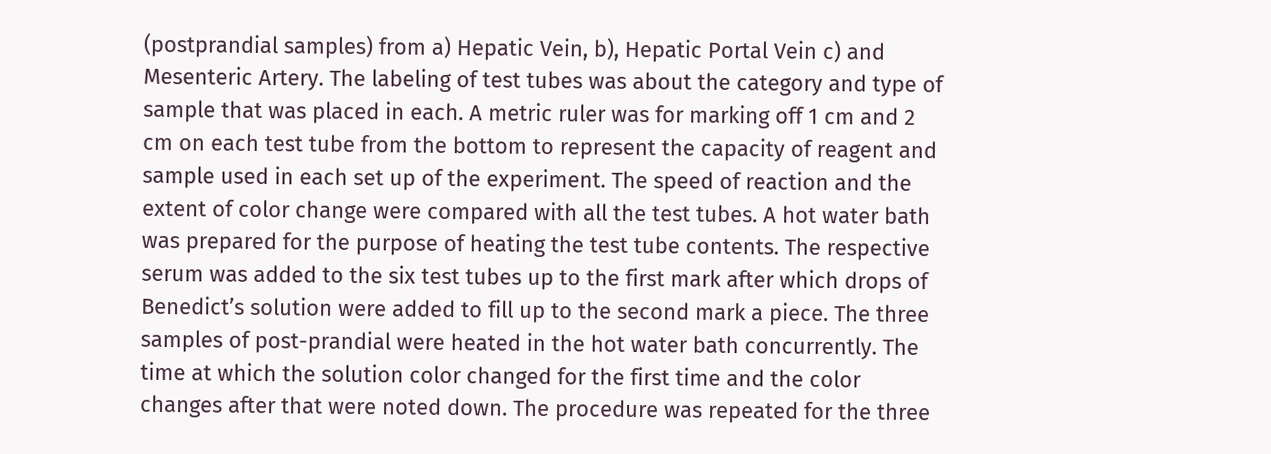(postprandial samples) from a) Hepatic Vein, b), Hepatic Portal Vein c) and Mesenteric Artery. The labeling of test tubes was about the category and type of sample that was placed in each. A metric ruler was for marking off 1 cm and 2 cm on each test tube from the bottom to represent the capacity of reagent and sample used in each set up of the experiment. The speed of reaction and the extent of color change were compared with all the test tubes. A hot water bath was prepared for the purpose of heating the test tube contents. The respective serum was added to the six test tubes up to the first mark after which drops of Benedict’s solution were added to fill up to the second mark a piece. The three samples of post-prandial were heated in the hot water bath concurrently. The time at which the solution color changed for the first time and the color changes after that were noted down. The procedure was repeated for the three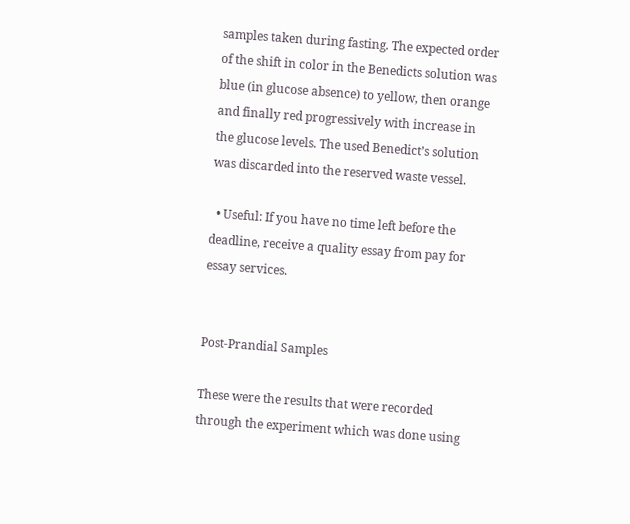samples taken during fasting. The expected order of the shift in color in the Benedicts solution was blue (in glucose absence) to yellow, then orange and finally red progressively with increase in the glucose levels. The used Benedict’s solution was discarded into the reserved waste vessel.

  • Useful: If you have no time left before the deadline, receive a quality essay from pay for essay services.


Post-Prandial Samples

These were the results that were recorded through the experiment which was done using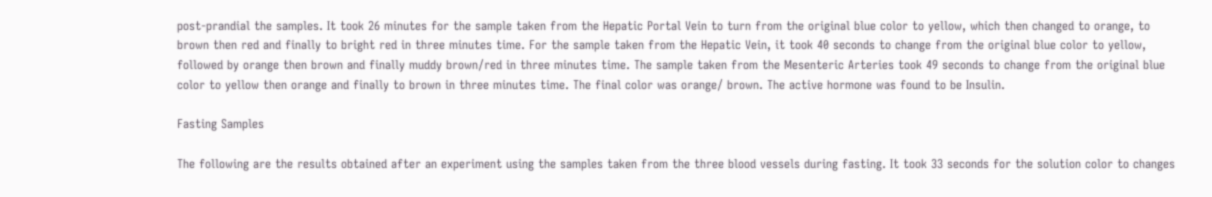post-prandial the samples. It took 26 minutes for the sample taken from the Hepatic Portal Vein to turn from the original blue color to yellow, which then changed to orange, to brown then red and finally to bright red in three minutes time. For the sample taken from the Hepatic Vein, it took 40 seconds to change from the original blue color to yellow, followed by orange then brown and finally muddy brown/red in three minutes time. The sample taken from the Mesenteric Arteries took 49 seconds to change from the original blue color to yellow then orange and finally to brown in three minutes time. The final color was orange/ brown. The active hormone was found to be Insulin.

Fasting Samples

The following are the results obtained after an experiment using the samples taken from the three blood vessels during fasting. It took 33 seconds for the solution color to changes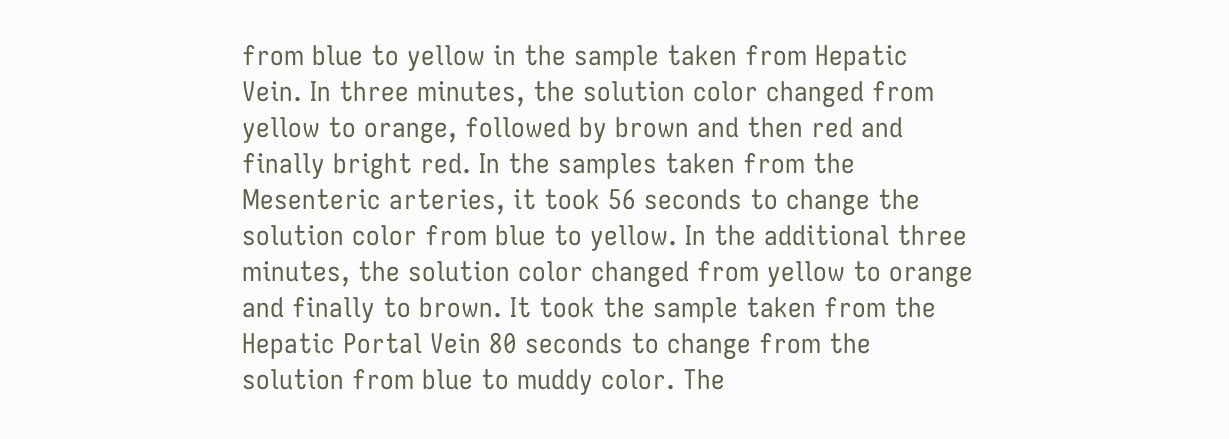from blue to yellow in the sample taken from Hepatic Vein. In three minutes, the solution color changed from yellow to orange, followed by brown and then red and finally bright red. In the samples taken from the Mesenteric arteries, it took 56 seconds to change the solution color from blue to yellow. In the additional three minutes, the solution color changed from yellow to orange and finally to brown. It took the sample taken from the Hepatic Portal Vein 80 seconds to change from the solution from blue to muddy color. The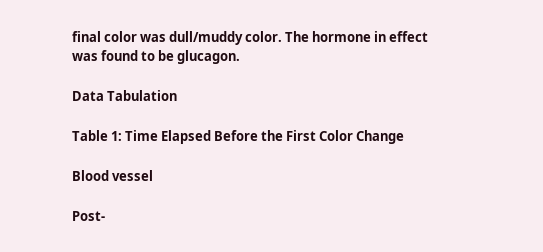final color was dull/muddy color. The hormone in effect was found to be glucagon.

Data Tabulation

Table 1: Time Elapsed Before the First Color Change

Blood vessel

Post-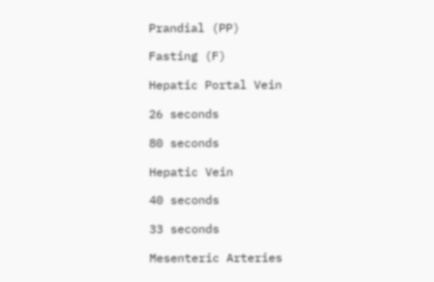Prandial (PP)

Fasting (F)

Hepatic Portal Vein

26 seconds

80 seconds

Hepatic Vein

40 seconds

33 seconds

Mesenteric Arteries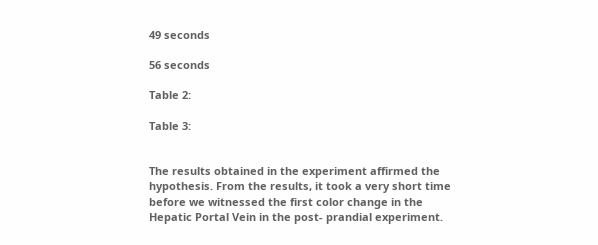49 seconds

56 seconds

Table 2:

Table 3:


The results obtained in the experiment affirmed the hypothesis. From the results, it took a very short time before we witnessed the first color change in the Hepatic Portal Vein in the post- prandial experiment.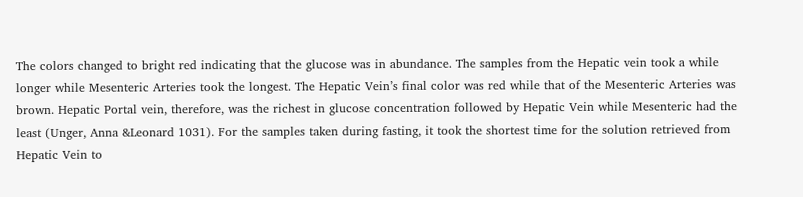The colors changed to bright red indicating that the glucose was in abundance. The samples from the Hepatic vein took a while longer while Mesenteric Arteries took the longest. The Hepatic Vein’s final color was red while that of the Mesenteric Arteries was brown. Hepatic Portal vein, therefore, was the richest in glucose concentration followed by Hepatic Vein while Mesenteric had the least (Unger, Anna &Leonard 1031). For the samples taken during fasting, it took the shortest time for the solution retrieved from Hepatic Vein to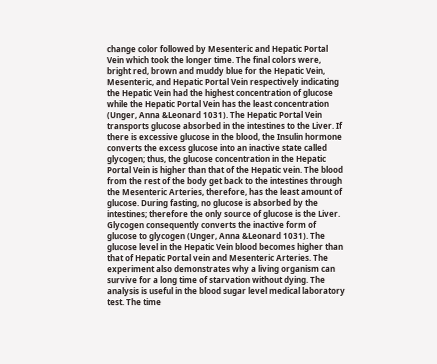change color followed by Mesenteric and Hepatic Portal Vein which took the longer time. The final colors were, bright red, brown and muddy blue for the Hepatic Vein, Mesenteric, and Hepatic Portal Vein respectively indicating the Hepatic Vein had the highest concentration of glucose while the Hepatic Portal Vein has the least concentration (Unger, Anna &Leonard 1031). The Hepatic Portal Vein transports glucose absorbed in the intestines to the Liver. If there is excessive glucose in the blood, the Insulin hormone converts the excess glucose into an inactive state called glycogen; thus, the glucose concentration in the Hepatic Portal Vein is higher than that of the Hepatic vein. The blood from the rest of the body get back to the intestines through the Mesenteric Arteries, therefore, has the least amount of glucose. During fasting, no glucose is absorbed by the intestines; therefore the only source of glucose is the Liver. Glycogen consequently converts the inactive form of glucose to glycogen (Unger, Anna &Leonard 1031). The glucose level in the Hepatic Vein blood becomes higher than that of Hepatic Portal vein and Mesenteric Arteries. The experiment also demonstrates why a living organism can survive for a long time of starvation without dying. The analysis is useful in the blood sugar level medical laboratory test. The time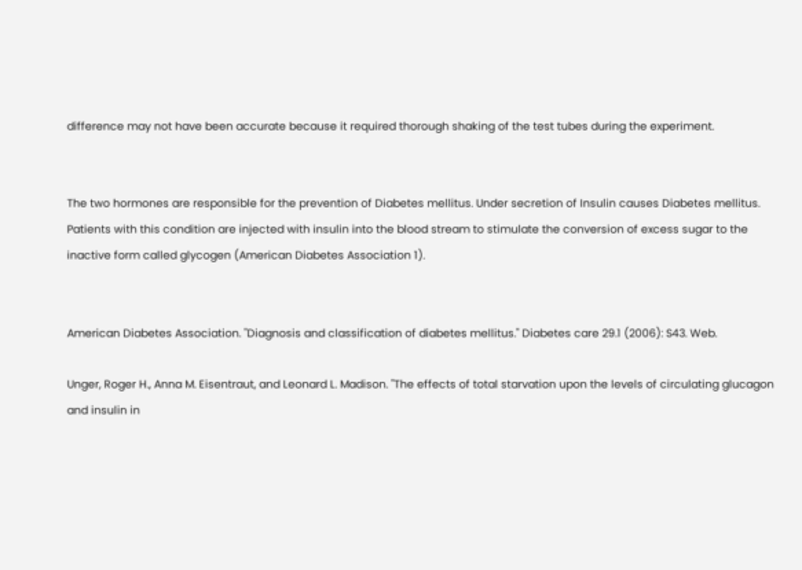difference may not have been accurate because it required thorough shaking of the test tubes during the experiment.


The two hormones are responsible for the prevention of Diabetes mellitus. Under secretion of Insulin causes Diabetes mellitus. Patients with this condition are injected with insulin into the blood stream to stimulate the conversion of excess sugar to the inactive form called glycogen (American Diabetes Association 1).


American Diabetes Association. "Diagnosis and classification of diabetes mellitus." Diabetes care 29.1 (2006): S43. Web.

Unger, Roger H., Anna M. Eisentraut, and Leonard L. Madison. "The effects of total starvation upon the levels of circulating glucagon and insulin in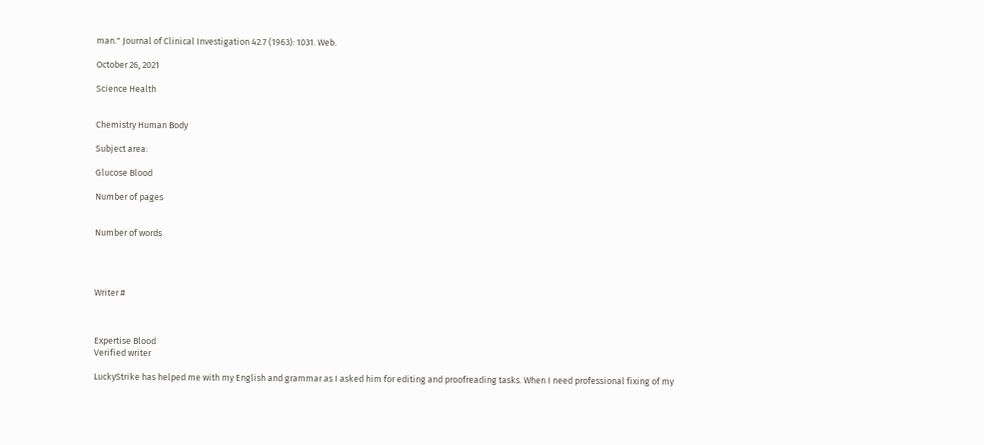man." Journal of Clinical Investigation 42.7 (1963): 1031. Web.

October 26, 2021

Science Health


Chemistry Human Body

Subject area:

Glucose Blood

Number of pages


Number of words




Writer #



Expertise Blood
Verified writer

LuckyStrike has helped me with my English and grammar as I asked him for editing and proofreading tasks. When I need professional fixing of my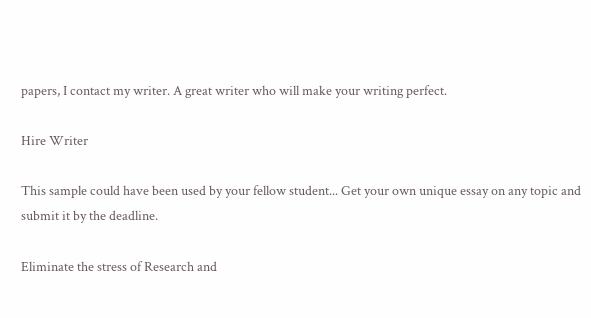papers, I contact my writer. A great writer who will make your writing perfect.

Hire Writer

This sample could have been used by your fellow student... Get your own unique essay on any topic and submit it by the deadline.

Eliminate the stress of Research and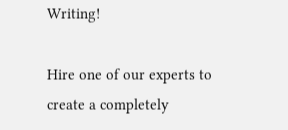Writing!

Hire one of our experts to create a completely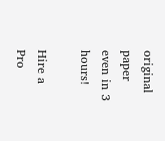original paper even in 3 hours!

Hire a Pro